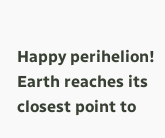Happy perihelion! Earth reaches its closest point to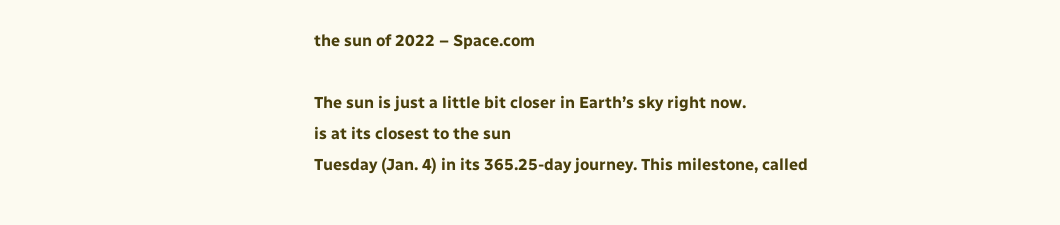the sun of 2022 – Space.com

The sun is just a little bit closer in Earth’s sky right now.
is at its closest to the sun
Tuesday (Jan. 4) in its 365.25-day journey. This milestone, called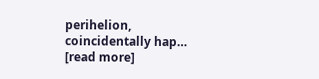perihelion, coincidentally hap… [read more]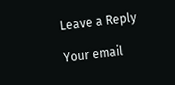Leave a Reply

Your email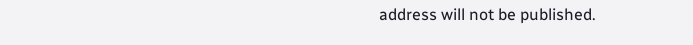address will not be published.